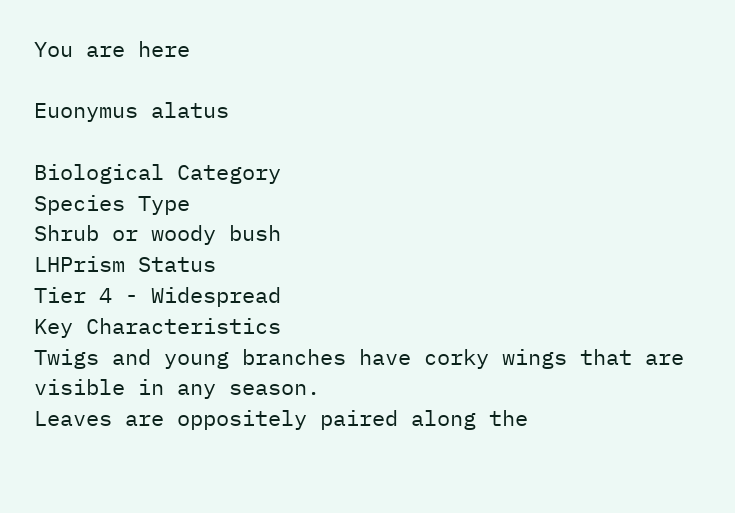You are here

Euonymus alatus

Biological Category
Species Type
Shrub or woody bush
LHPrism Status
Tier 4 - Widespread
Key Characteristics
Twigs and young branches have corky wings that are visible in any season.
Leaves are oppositely paired along the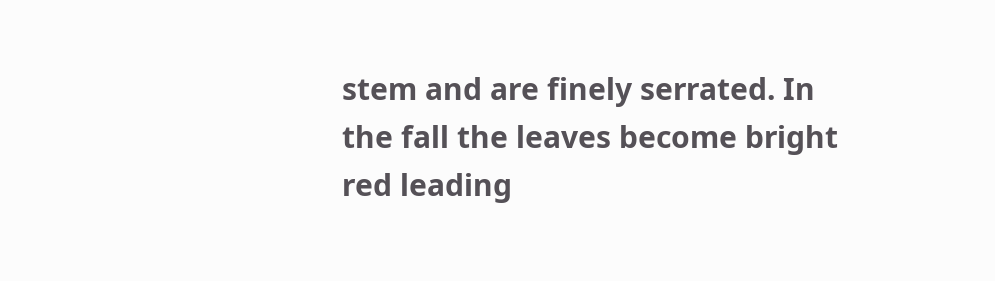stem and are finely serrated. In the fall the leaves become bright red leading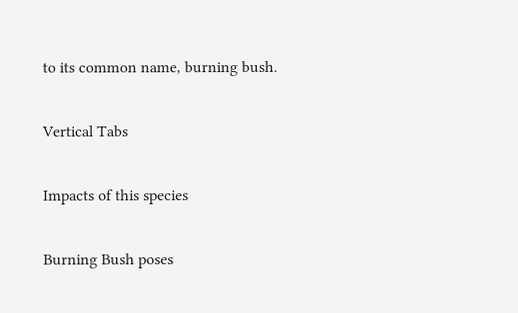to its common name, burning bush.

Vertical Tabs

Impacts of this species

Burning Bush poses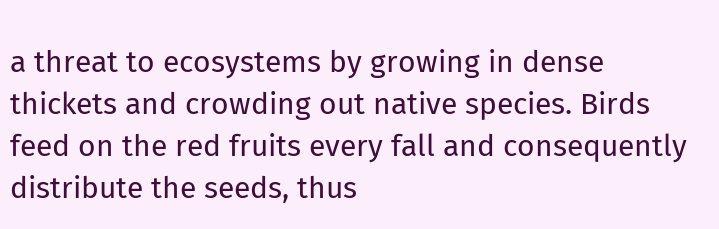a threat to ecosystems by growing in dense thickets and crowding out native species. Birds feed on the red fruits every fall and consequently distribute the seeds, thus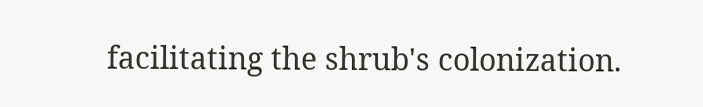facilitating the shrub's colonization.